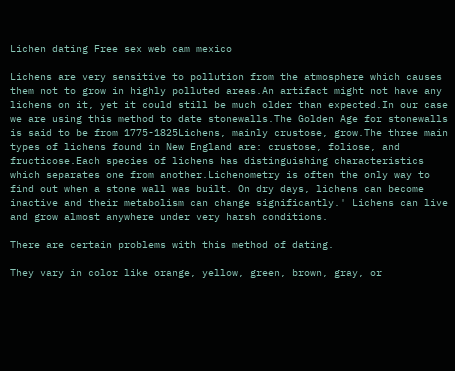Lichen dating Free sex web cam mexico

Lichens are very sensitive to pollution from the atmosphere which causes them not to grow in highly polluted areas.An artifact might not have any lichens on it, yet it could still be much older than expected.In our case we are using this method to date stonewalls.The Golden Age for stonewalls is said to be from 1775-1825Lichens, mainly crustose, grow.The three main types of lichens found in New England are: crustose, foliose, and fructicose.Each species of lichens has distinguishing characteristics which separates one from another.Lichenometry is often the only way to find out when a stone wall was built. On dry days, lichens can become inactive and their metabolism can change significantly.' Lichens can live and grow almost anywhere under very harsh conditions.

There are certain problems with this method of dating.

They vary in color like orange, yellow, green, brown, gray, or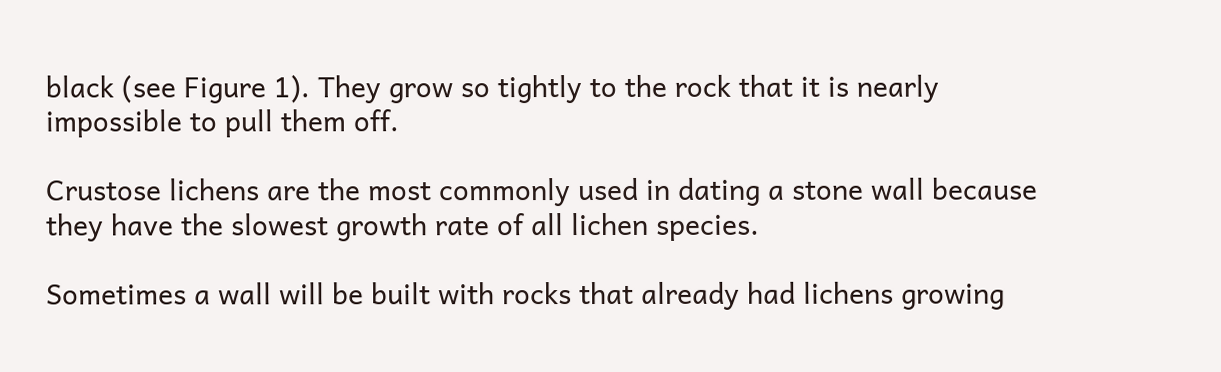black (see Figure 1). They grow so tightly to the rock that it is nearly impossible to pull them off.

Crustose lichens are the most commonly used in dating a stone wall because they have the slowest growth rate of all lichen species.

Sometimes a wall will be built with rocks that already had lichens growing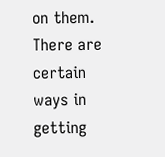on them. There are certain ways in getting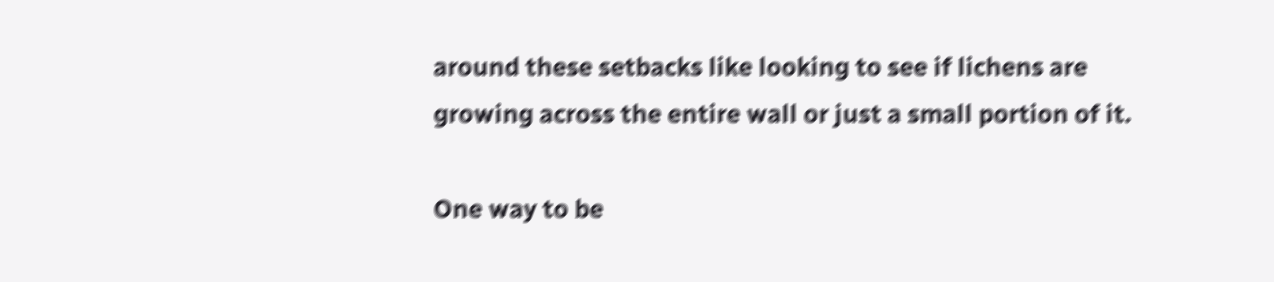around these setbacks like looking to see if lichens are growing across the entire wall or just a small portion of it.

One way to be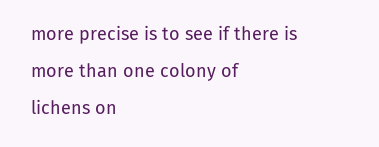more precise is to see if there is more than one colony of lichens on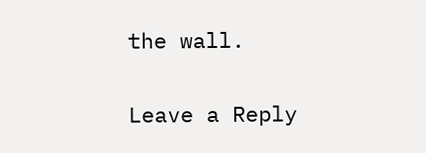the wall.

Leave a Reply